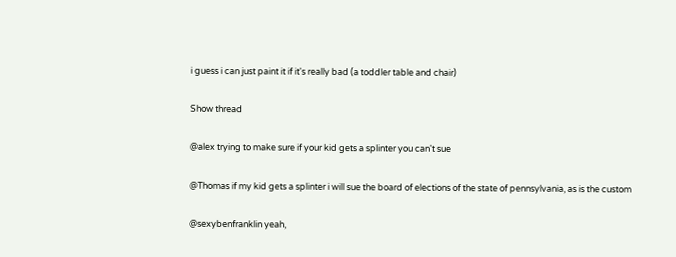i guess i can just paint it if it's really bad (a toddler table and chair)

Show thread

@alex trying to make sure if your kid gets a splinter you can't sue

@Thomas if my kid gets a splinter i will sue the board of elections of the state of pennsylvania, as is the custom

@sexybenfranklin yeah,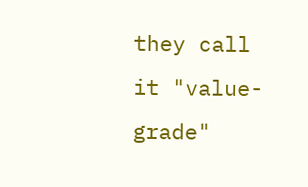they call it "value-grade"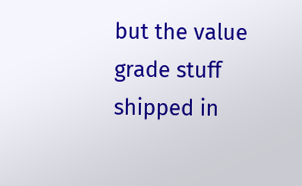but the value grade stuff shipped in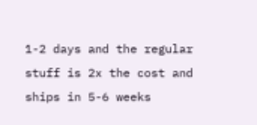1-2 days and the regular stuff is 2x the cost and ships in 5-6 weeks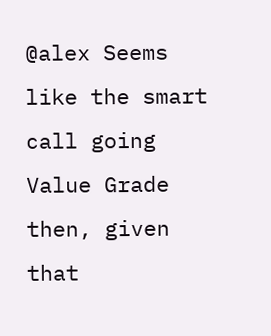@alex Seems like the smart call going Value Grade then, given that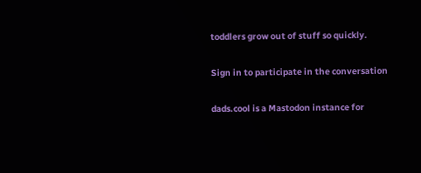toddlers grow out of stuff so quickly.

Sign in to participate in the conversation

dads.cool is a Mastodon instance for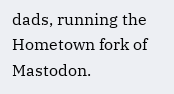dads, running the Hometown fork of Mastodon.